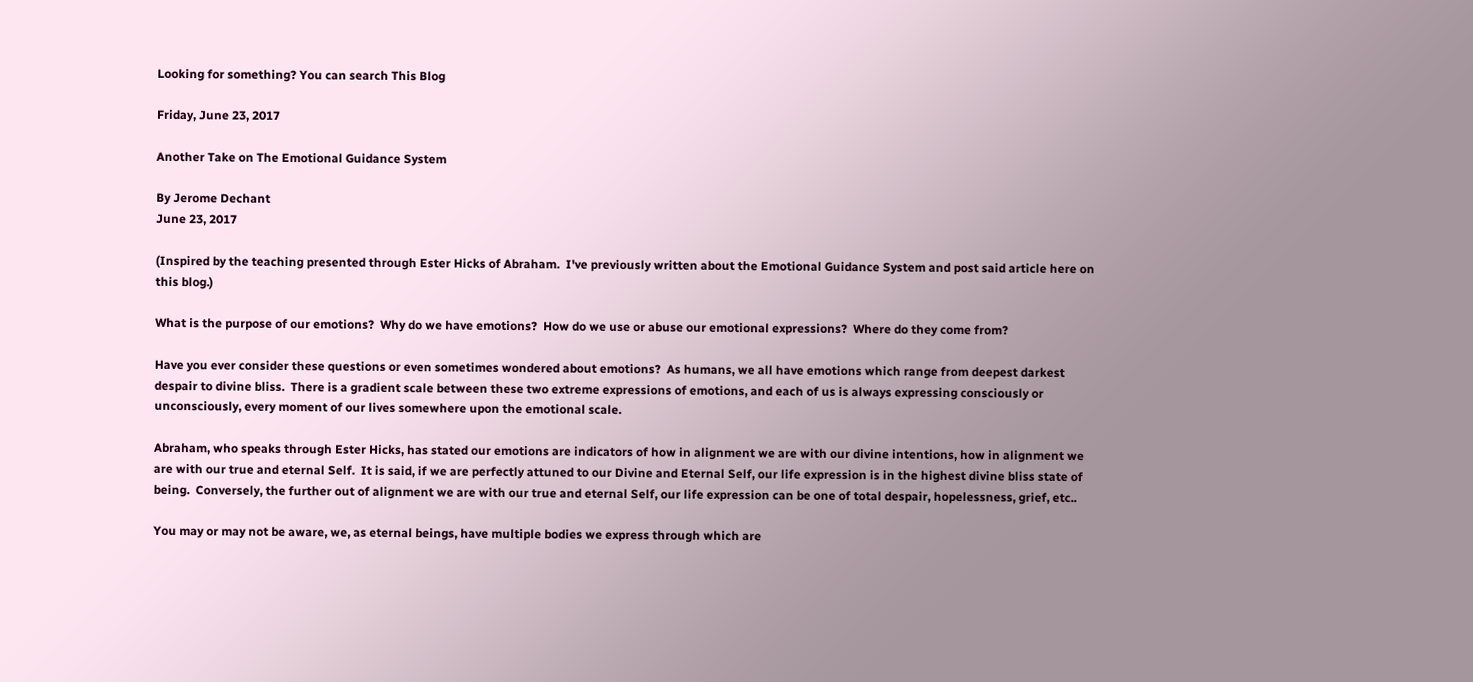Looking for something? You can search This Blog

Friday, June 23, 2017

Another Take on The Emotional Guidance System

By Jerome Dechant
June 23, 2017

(Inspired by the teaching presented through Ester Hicks of Abraham.  I've previously written about the Emotional Guidance System and post said article here on this blog.)

What is the purpose of our emotions?  Why do we have emotions?  How do we use or abuse our emotional expressions?  Where do they come from?

Have you ever consider these questions or even sometimes wondered about emotions?  As humans, we all have emotions which range from deepest darkest despair to divine bliss.  There is a gradient scale between these two extreme expressions of emotions, and each of us is always expressing consciously or unconsciously, every moment of our lives somewhere upon the emotional scale.

Abraham, who speaks through Ester Hicks, has stated our emotions are indicators of how in alignment we are with our divine intentions, how in alignment we are with our true and eternal Self.  It is said, if we are perfectly attuned to our Divine and Eternal Self, our life expression is in the highest divine bliss state of being.  Conversely, the further out of alignment we are with our true and eternal Self, our life expression can be one of total despair, hopelessness, grief, etc..

You may or may not be aware, we, as eternal beings, have multiple bodies we express through which are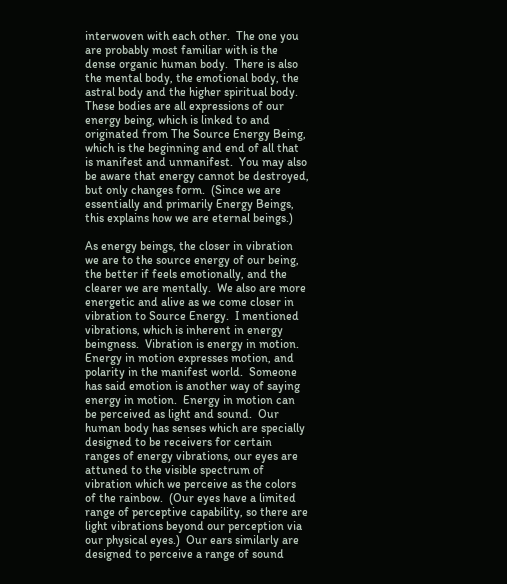interwoven with each other.  The one you are probably most familiar with is the dense organic human body.  There is also the mental body, the emotional body, the astral body and the higher spiritual body.  These bodies are all expressions of our energy being, which is linked to and originated from The Source Energy Being, which is the beginning and end of all that is manifest and unmanifest.  You may also be aware that energy cannot be destroyed, but only changes form.  (Since we are essentially and primarily Energy Beings, this explains how we are eternal beings.)

As energy beings, the closer in vibration we are to the source energy of our being, the better if feels emotionally, and the clearer we are mentally.  We also are more energetic and alive as we come closer in vibration to Source Energy.  I mentioned vibrations, which is inherent in energy beingness.  Vibration is energy in motion.  Energy in motion expresses motion, and polarity in the manifest world.  Someone has said emotion is another way of saying energy in motion.  Energy in motion can be perceived as light and sound.  Our human body has senses which are specially designed to be receivers for certain ranges of energy vibrations, our eyes are attuned to the visible spectrum of vibration which we perceive as the colors of the rainbow.  (Our eyes have a limited range of perceptive capability, so there are light vibrations beyond our perception via our physical eyes.)  Our ears similarly are designed to perceive a range of sound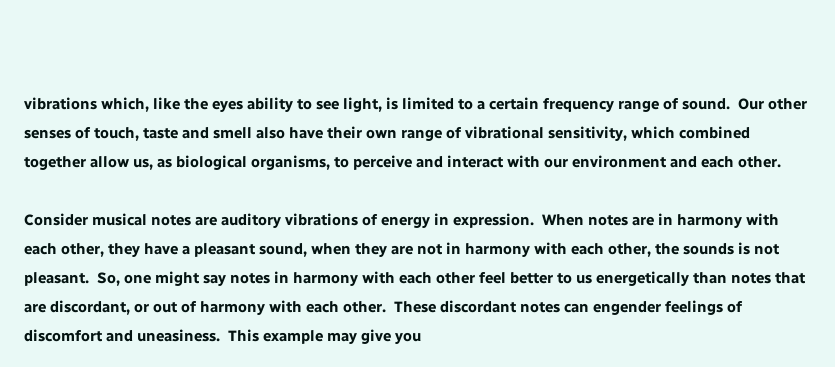vibrations which, like the eyes ability to see light, is limited to a certain frequency range of sound.  Our other senses of touch, taste and smell also have their own range of vibrational sensitivity, which combined together allow us, as biological organisms, to perceive and interact with our environment and each other.

Consider musical notes are auditory vibrations of energy in expression.  When notes are in harmony with each other, they have a pleasant sound, when they are not in harmony with each other, the sounds is not pleasant.  So, one might say notes in harmony with each other feel better to us energetically than notes that are discordant, or out of harmony with each other.  These discordant notes can engender feelings of discomfort and uneasiness.  This example may give you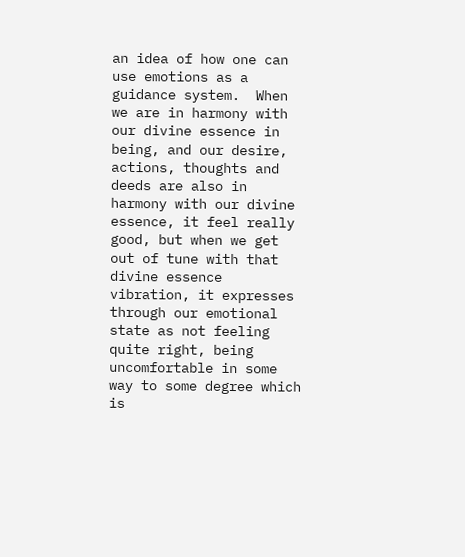an idea of how one can use emotions as a guidance system.  When we are in harmony with our divine essence in being, and our desire, actions, thoughts and deeds are also in harmony with our divine essence, it feel really good, but when we get out of tune with that divine essence vibration, it expresses through our emotional state as not feeling quite right, being uncomfortable in some way to some degree which is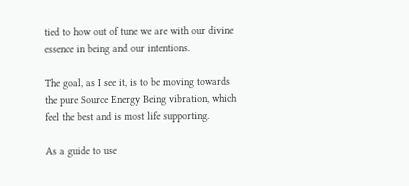tied to how out of tune we are with our divine essence in being and our intentions.

The goal, as I see it, is to be moving towards the pure Source Energy Being vibration, which feel the best and is most life supporting.

As a guide to use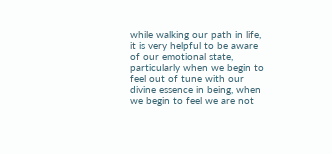while walking our path in life, it is very helpful to be aware of our emotional state, particularly when we begin to feel out of tune with our divine essence in being, when we begin to feel we are not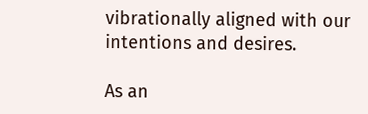vibrationally aligned with our intentions and desires.

As an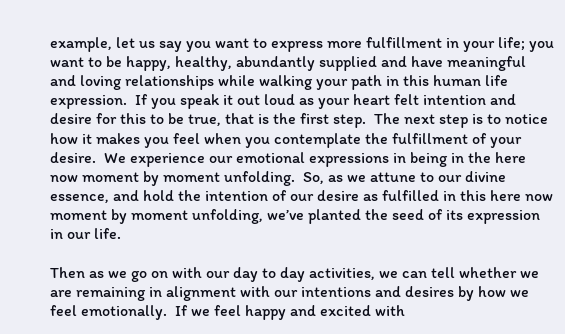example, let us say you want to express more fulfillment in your life; you want to be happy, healthy, abundantly supplied and have meaningful and loving relationships while walking your path in this human life expression.  If you speak it out loud as your heart felt intention and desire for this to be true, that is the first step.  The next step is to notice how it makes you feel when you contemplate the fulfillment of your desire.  We experience our emotional expressions in being in the here now moment by moment unfolding.  So, as we attune to our divine essence, and hold the intention of our desire as fulfilled in this here now moment by moment unfolding, we’ve planted the seed of its expression in our life.

Then as we go on with our day to day activities, we can tell whether we are remaining in alignment with our intentions and desires by how we feel emotionally.  If we feel happy and excited with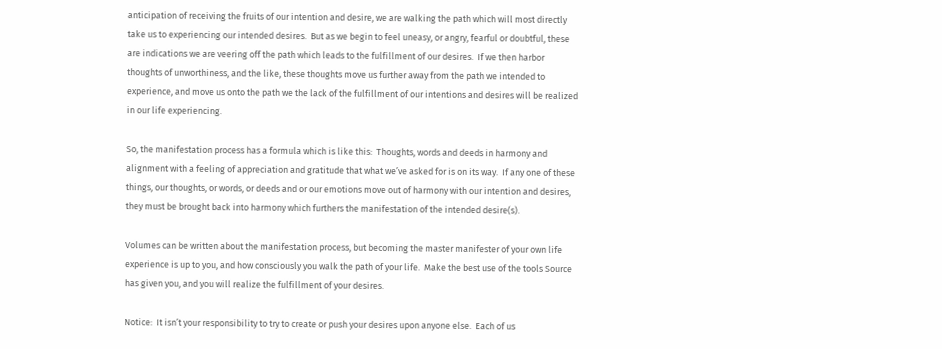anticipation of receiving the fruits of our intention and desire, we are walking the path which will most directly take us to experiencing our intended desires.  But as we begin to feel uneasy, or angry, fearful or doubtful, these are indications we are veering off the path which leads to the fulfillment of our desires.  If we then harbor thoughts of unworthiness, and the like, these thoughts move us further away from the path we intended to experience, and move us onto the path we the lack of the fulfillment of our intentions and desires will be realized in our life experiencing.

So, the manifestation process has a formula which is like this:  Thoughts, words and deeds in harmony and alignment with a feeling of appreciation and gratitude that what we’ve asked for is on its way.  If any one of these things, our thoughts, or words, or deeds and or our emotions move out of harmony with our intention and desires, they must be brought back into harmony which furthers the manifestation of the intended desire(s).

Volumes can be written about the manifestation process, but becoming the master manifester of your own life experience is up to you, and how consciously you walk the path of your life.  Make the best use of the tools Source has given you, and you will realize the fulfillment of your desires.

Notice:  It isn’t your responsibility to try to create or push your desires upon anyone else.  Each of us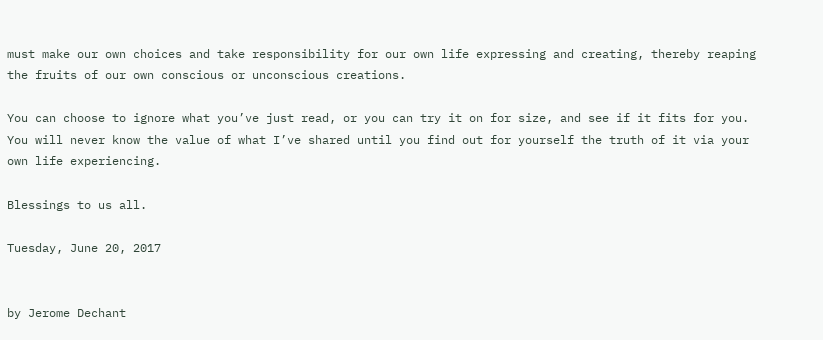must make our own choices and take responsibility for our own life expressing and creating, thereby reaping the fruits of our own conscious or unconscious creations.

You can choose to ignore what you’ve just read, or you can try it on for size, and see if it fits for you.  You will never know the value of what I’ve shared until you find out for yourself the truth of it via your own life experiencing.

Blessings to us all.

Tuesday, June 20, 2017


by Jerome Dechant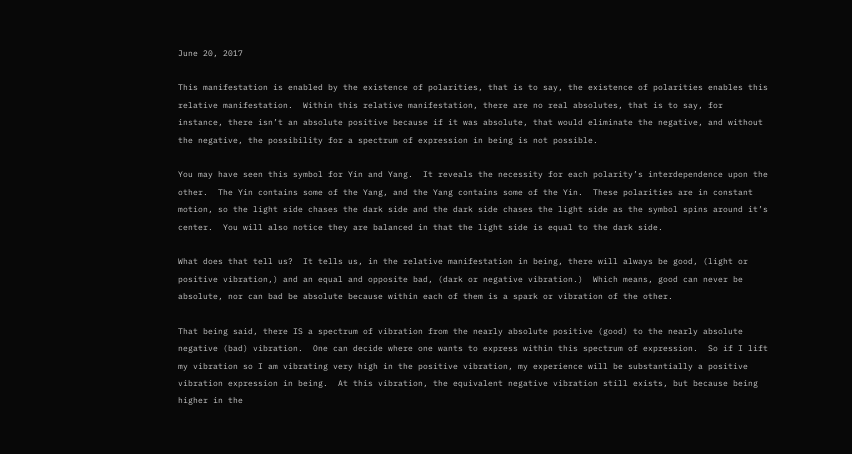June 20, 2017

This manifestation is enabled by the existence of polarities, that is to say, the existence of polarities enables this relative manifestation.  Within this relative manifestation, there are no real absolutes, that is to say, for instance, there isn’t an absolute positive because if it was absolute, that would eliminate the negative, and without the negative, the possibility for a spectrum of expression in being is not possible.

You may have seen this symbol for Yin and Yang.  It reveals the necessity for each polarity’s interdependence upon the other.  The Yin contains some of the Yang, and the Yang contains some of the Yin.  These polarities are in constant motion, so the light side chases the dark side and the dark side chases the light side as the symbol spins around it’s center.  You will also notice they are balanced in that the light side is equal to the dark side.

What does that tell us?  It tells us, in the relative manifestation in being, there will always be good, (light or positive vibration,) and an equal and opposite bad, (dark or negative vibration.)  Which means, good can never be absolute, nor can bad be absolute because within each of them is a spark or vibration of the other.

That being said, there IS a spectrum of vibration from the nearly absolute positive (good) to the nearly absolute negative (bad) vibration.  One can decide where one wants to express within this spectrum of expression.  So if I lift my vibration so I am vibrating very high in the positive vibration, my experience will be substantially a positive vibration expression in being.  At this vibration, the equivalent negative vibration still exists, but because being higher in the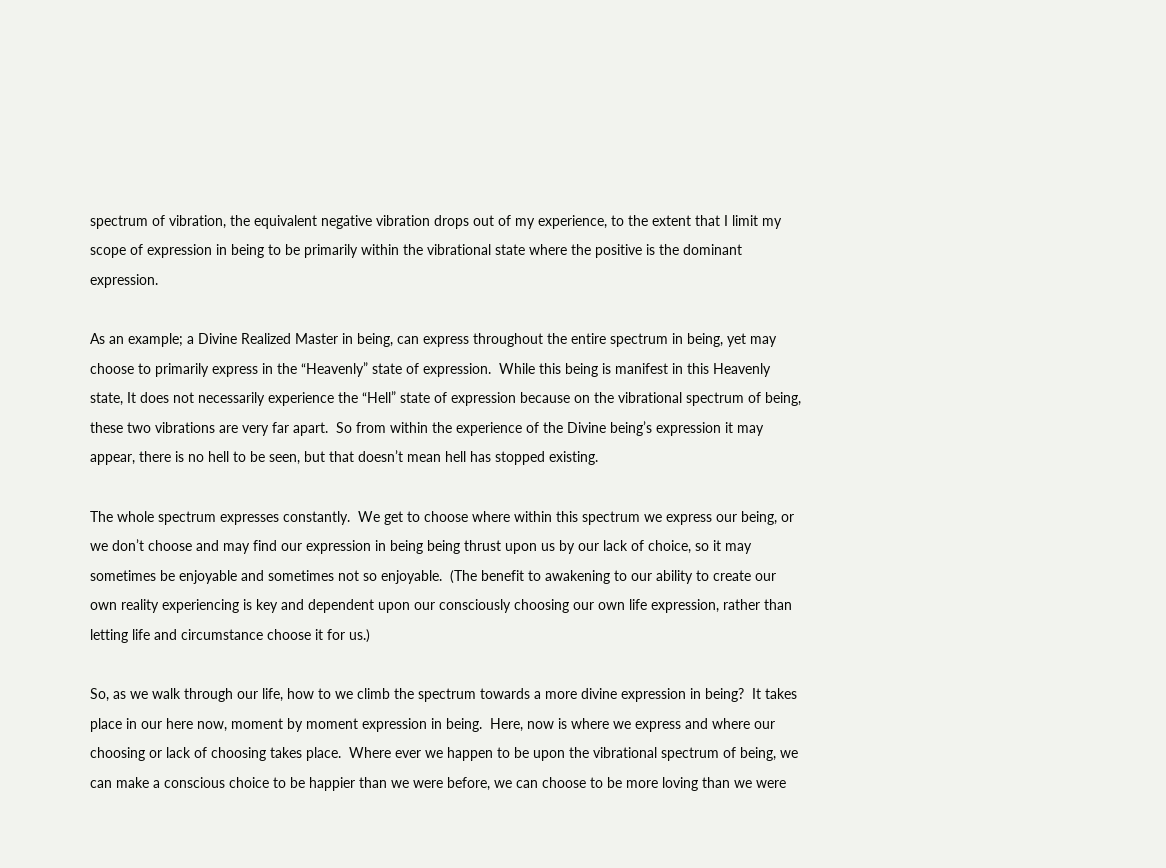spectrum of vibration, the equivalent negative vibration drops out of my experience, to the extent that I limit my scope of expression in being to be primarily within the vibrational state where the positive is the dominant expression.

As an example; a Divine Realized Master in being, can express throughout the entire spectrum in being, yet may choose to primarily express in the “Heavenly” state of expression.  While this being is manifest in this Heavenly state, It does not necessarily experience the “Hell” state of expression because on the vibrational spectrum of being, these two vibrations are very far apart.  So from within the experience of the Divine being’s expression it may appear, there is no hell to be seen, but that doesn’t mean hell has stopped existing.

The whole spectrum expresses constantly.  We get to choose where within this spectrum we express our being, or we don’t choose and may find our expression in being being thrust upon us by our lack of choice, so it may sometimes be enjoyable and sometimes not so enjoyable.  (The benefit to awakening to our ability to create our own reality experiencing is key and dependent upon our consciously choosing our own life expression, rather than letting life and circumstance choose it for us.)

So, as we walk through our life, how to we climb the spectrum towards a more divine expression in being?  It takes place in our here now, moment by moment expression in being.  Here, now is where we express and where our choosing or lack of choosing takes place.  Where ever we happen to be upon the vibrational spectrum of being, we can make a conscious choice to be happier than we were before, we can choose to be more loving than we were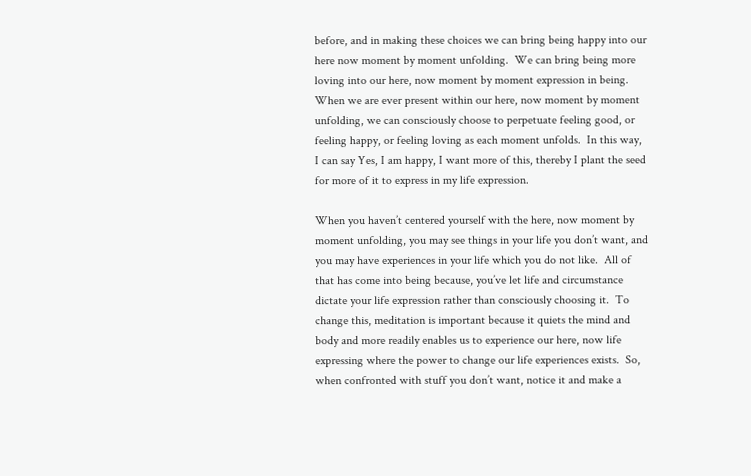before, and in making these choices we can bring being happy into our here now moment by moment unfolding.  We can bring being more loving into our here, now moment by moment expression in being.  When we are ever present within our here, now moment by moment unfolding, we can consciously choose to perpetuate feeling good, or feeling happy, or feeling loving as each moment unfolds.  In this way, I can say Yes, I am happy, I want more of this, thereby I plant the seed for more of it to express in my life expression.

When you haven’t centered yourself with the here, now moment by moment unfolding, you may see things in your life you don’t want, and you may have experiences in your life which you do not like.  All of that has come into being because, you’ve let life and circumstance dictate your life expression rather than consciously choosing it.  To change this, meditation is important because it quiets the mind and body and more readily enables us to experience our here, now life expressing where the power to change our life experiences exists.  So, when confronted with stuff you don’t want, notice it and make a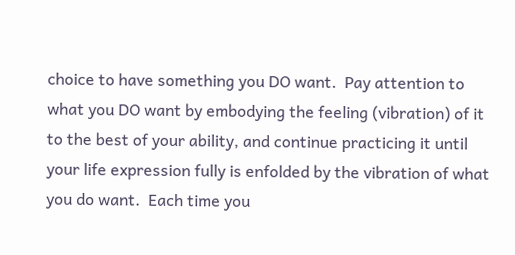choice to have something you DO want.  Pay attention to what you DO want by embodying the feeling (vibration) of it to the best of your ability, and continue practicing it until your life expression fully is enfolded by the vibration of what you do want.  Each time you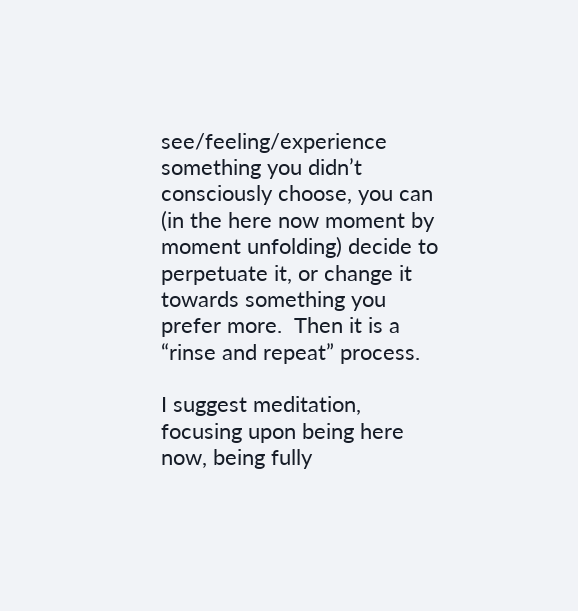see/feeling/experience something you didn’t consciously choose, you can (in the here now moment by moment unfolding) decide to perpetuate it, or change it towards something you prefer more.  Then it is a “rinse and repeat” process.

I suggest meditation, focusing upon being here now, being fully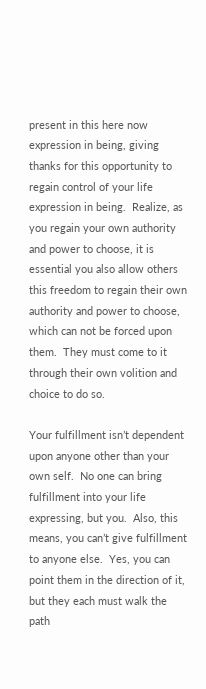present in this here now expression in being, giving thanks for this opportunity to regain control of your life expression in being.  Realize, as you regain your own authority and power to choose, it is essential you also allow others this freedom to regain their own authority and power to choose, which can not be forced upon them.  They must come to it through their own volition and choice to do so.

Your fulfillment isn’t dependent upon anyone other than your own self.  No one can bring fulfillment into your life expressing, but you.  Also, this means, you can’t give fulfillment to anyone else.  Yes, you can point them in the direction of it, but they each must walk the path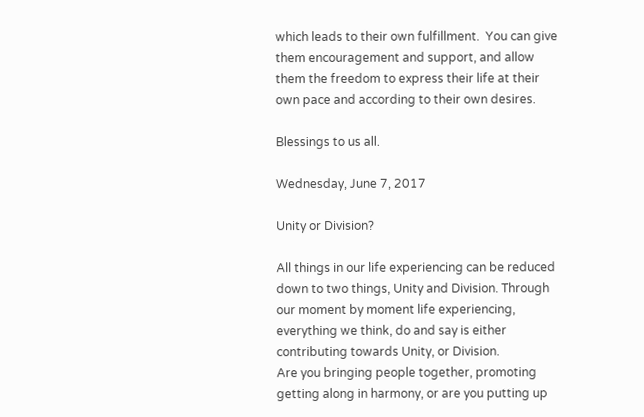which leads to their own fulfillment.  You can give them encouragement and support, and allow them the freedom to express their life at their own pace and according to their own desires.

Blessings to us all.

Wednesday, June 7, 2017

Unity or Division?

All things in our life experiencing can be reduced down to two things, Unity and Division. Through our moment by moment life experiencing, everything we think, do and say is either contributing towards Unity, or Division.
Are you bringing people together, promoting getting along in harmony, or are you putting up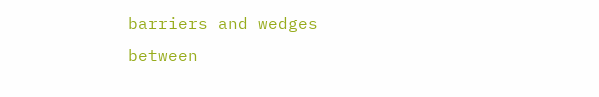barriers and wedges between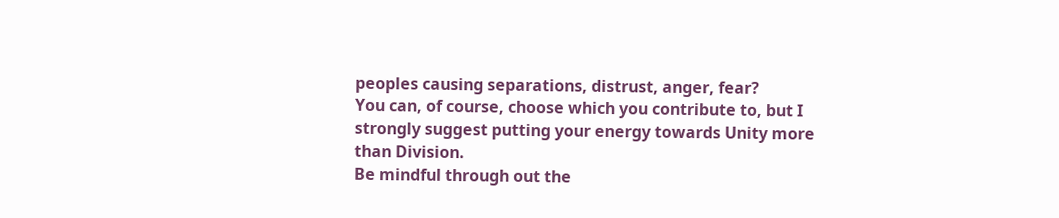peoples causing separations, distrust, anger, fear?
You can, of course, choose which you contribute to, but I strongly suggest putting your energy towards Unity more than Division.
Be mindful through out the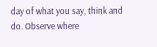day of what you say, think and do. Observe where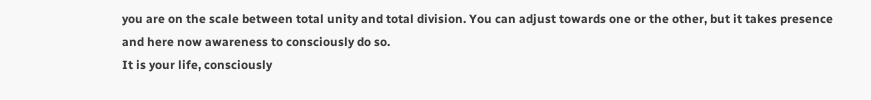you are on the scale between total unity and total division. You can adjust towards one or the other, but it takes presence and here now awareness to consciously do so.
It is your life, consciously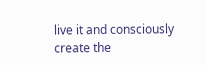live it and consciously create the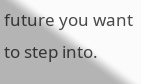future you want to step into.